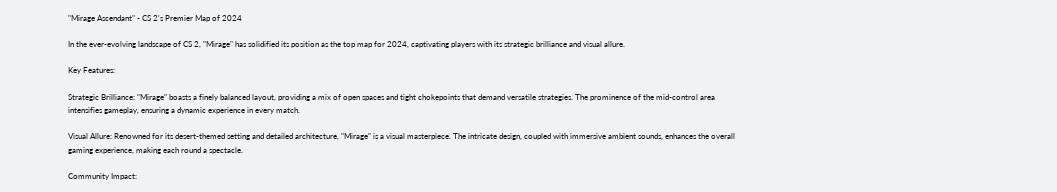"Mirage Ascendant" - CS 2's Premier Map of 2024

In the ever-evolving landscape of CS 2, "Mirage" has solidified its position as the top map for 2024, captivating players with its strategic brilliance and visual allure.

Key Features:

Strategic Brilliance: "Mirage" boasts a finely balanced layout, providing a mix of open spaces and tight chokepoints that demand versatile strategies. The prominence of the mid-control area intensifies gameplay, ensuring a dynamic experience in every match.

Visual Allure: Renowned for its desert-themed setting and detailed architecture, "Mirage" is a visual masterpiece. The intricate design, coupled with immersive ambient sounds, enhances the overall gaming experience, making each round a spectacle.

Community Impact: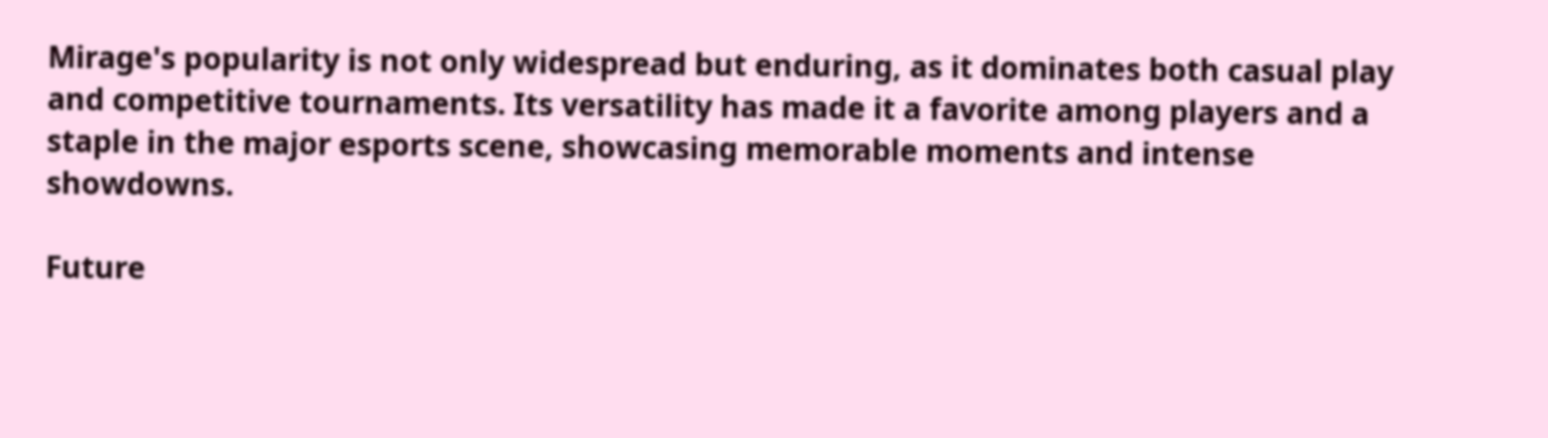Mirage's popularity is not only widespread but enduring, as it dominates both casual play and competitive tournaments. Its versatility has made it a favorite among players and a staple in the major esports scene, showcasing memorable moments and intense showdowns.

Future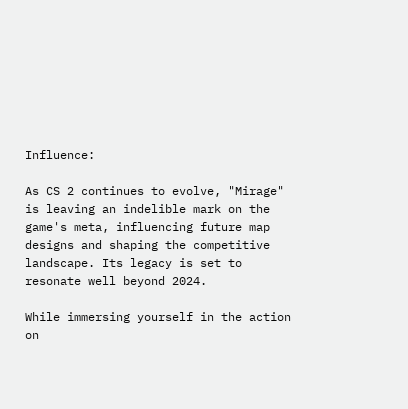Influence:

As CS 2 continues to evolve, "Mirage" is leaving an indelible mark on the game's meta, influencing future map designs and shaping the competitive landscape. Its legacy is set to resonate well beyond 2024.

While immersing yourself in the action on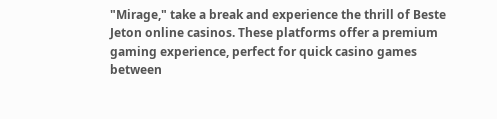"Mirage," take a break and experience the thrill of Beste Jeton online casinos. These platforms offer a premium gaming experience, perfect for quick casino games between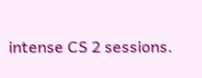intense CS 2 sessions.